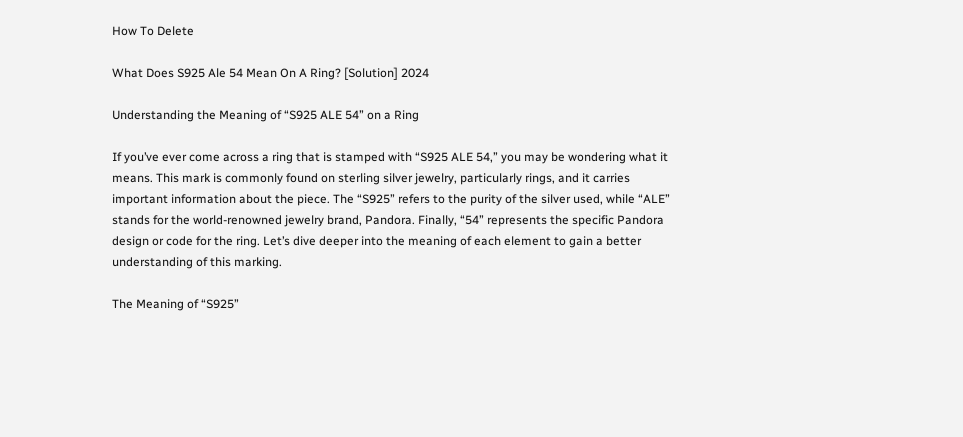How To Delete

What Does S925 Ale 54 Mean On A Ring? [Solution] 2024

Understanding the Meaning of “S925 ALE 54” on a Ring

If you’ve ever come across a ring that is stamped with “S925 ALE 54,” you may be wondering what it means. This mark is commonly found on sterling silver jewelry, particularly rings, and it carries important information about the piece. The “S925” refers to the purity of the silver used, while “ALE” stands for the world-renowned jewelry brand, Pandora. Finally, “54” represents the specific Pandora design or code for the ring. Let’s dive deeper into the meaning of each element to gain a better understanding of this marking.

The Meaning of “S925”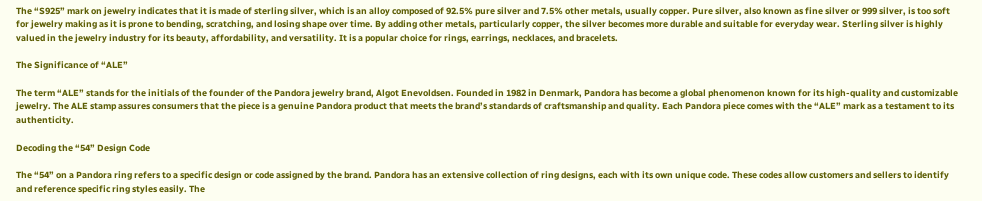The “S925” mark on jewelry indicates that it is made of sterling silver, which is an alloy composed of 92.5% pure silver and 7.5% other metals, usually copper. Pure silver, also known as fine silver or 999 silver, is too soft for jewelry making as it is prone to bending, scratching, and losing shape over time. By adding other metals, particularly copper, the silver becomes more durable and suitable for everyday wear. Sterling silver is highly valued in the jewelry industry for its beauty, affordability, and versatility. It is a popular choice for rings, earrings, necklaces, and bracelets.

The Significance of “ALE”

The term “ALE” stands for the initials of the founder of the Pandora jewelry brand, Algot Enevoldsen. Founded in 1982 in Denmark, Pandora has become a global phenomenon known for its high-quality and customizable jewelry. The ALE stamp assures consumers that the piece is a genuine Pandora product that meets the brand’s standards of craftsmanship and quality. Each Pandora piece comes with the “ALE” mark as a testament to its authenticity.

Decoding the “54” Design Code

The “54” on a Pandora ring refers to a specific design or code assigned by the brand. Pandora has an extensive collection of ring designs, each with its own unique code. These codes allow customers and sellers to identify and reference specific ring styles easily. The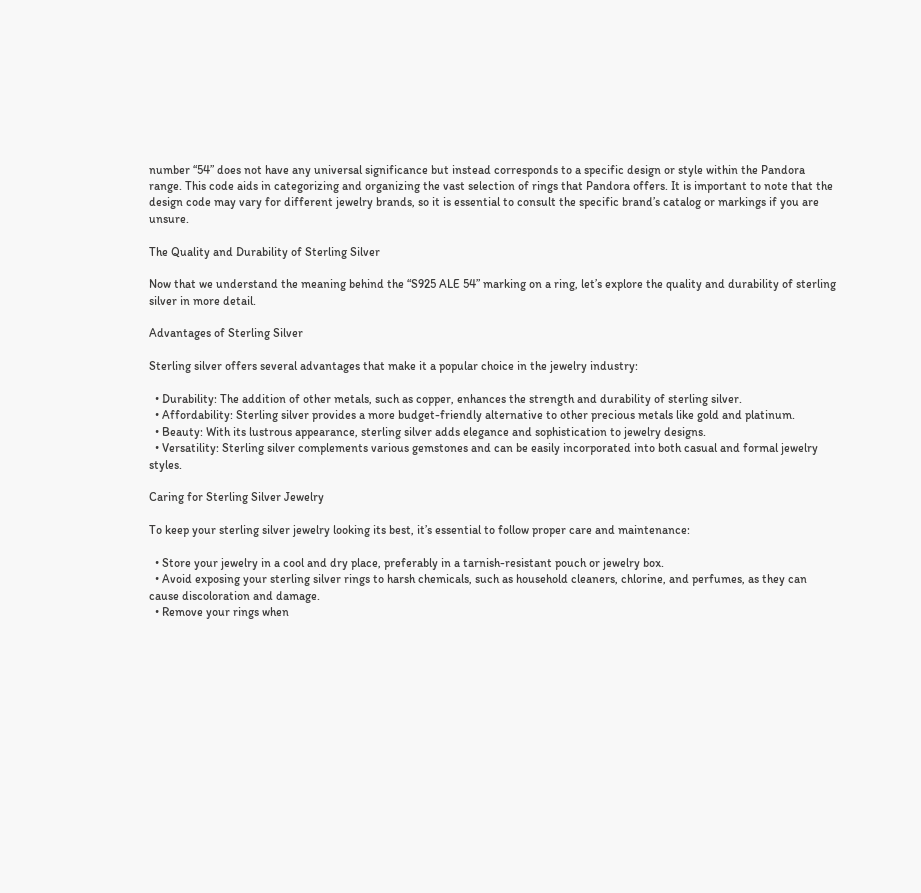number “54” does not have any universal significance but instead corresponds to a specific design or style within the Pandora range. This code aids in categorizing and organizing the vast selection of rings that Pandora offers. It is important to note that the design code may vary for different jewelry brands, so it is essential to consult the specific brand’s catalog or markings if you are unsure.

The Quality and Durability of Sterling Silver

Now that we understand the meaning behind the “S925 ALE 54” marking on a ring, let’s explore the quality and durability of sterling silver in more detail.

Advantages of Sterling Silver

Sterling silver offers several advantages that make it a popular choice in the jewelry industry:

  • Durability: The addition of other metals, such as copper, enhances the strength and durability of sterling silver.
  • Affordability: Sterling silver provides a more budget-friendly alternative to other precious metals like gold and platinum.
  • Beauty: With its lustrous appearance, sterling silver adds elegance and sophistication to jewelry designs.
  • Versatility: Sterling silver complements various gemstones and can be easily incorporated into both casual and formal jewelry styles.

Caring for Sterling Silver Jewelry

To keep your sterling silver jewelry looking its best, it’s essential to follow proper care and maintenance:

  • Store your jewelry in a cool and dry place, preferably in a tarnish-resistant pouch or jewelry box.
  • Avoid exposing your sterling silver rings to harsh chemicals, such as household cleaners, chlorine, and perfumes, as they can cause discoloration and damage.
  • Remove your rings when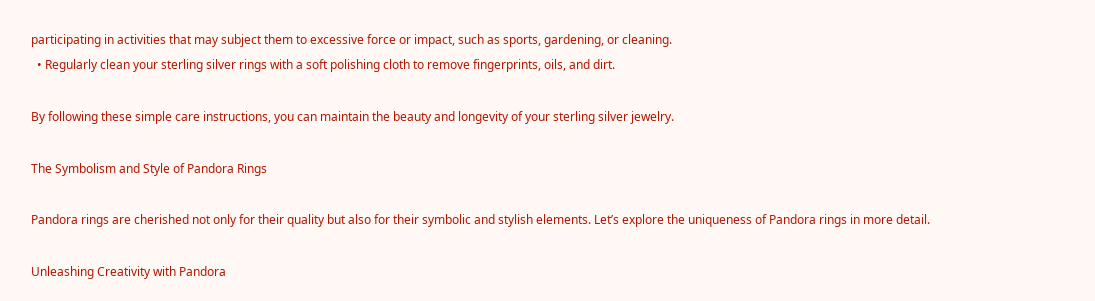participating in activities that may subject them to excessive force or impact, such as sports, gardening, or cleaning.
  • Regularly clean your sterling silver rings with a soft polishing cloth to remove fingerprints, oils, and dirt.

By following these simple care instructions, you can maintain the beauty and longevity of your sterling silver jewelry.

The Symbolism and Style of Pandora Rings

Pandora rings are cherished not only for their quality but also for their symbolic and stylish elements. Let’s explore the uniqueness of Pandora rings in more detail.

Unleashing Creativity with Pandora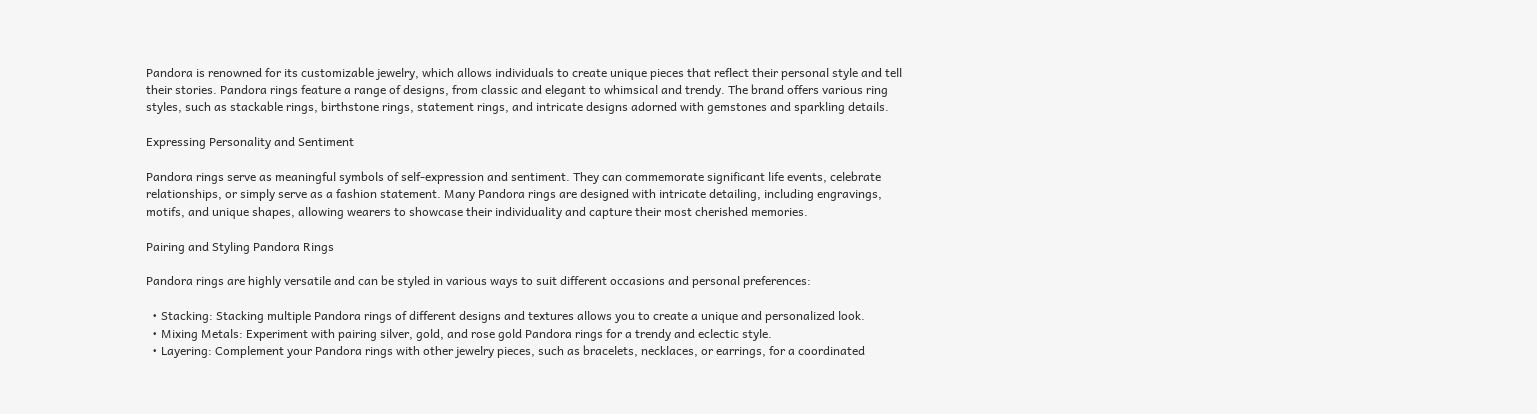Pandora is renowned for its customizable jewelry, which allows individuals to create unique pieces that reflect their personal style and tell their stories. Pandora rings feature a range of designs, from classic and elegant to whimsical and trendy. The brand offers various ring styles, such as stackable rings, birthstone rings, statement rings, and intricate designs adorned with gemstones and sparkling details.

Expressing Personality and Sentiment

Pandora rings serve as meaningful symbols of self-expression and sentiment. They can commemorate significant life events, celebrate relationships, or simply serve as a fashion statement. Many Pandora rings are designed with intricate detailing, including engravings, motifs, and unique shapes, allowing wearers to showcase their individuality and capture their most cherished memories.

Pairing and Styling Pandora Rings

Pandora rings are highly versatile and can be styled in various ways to suit different occasions and personal preferences:

  • Stacking: Stacking multiple Pandora rings of different designs and textures allows you to create a unique and personalized look.
  • Mixing Metals: Experiment with pairing silver, gold, and rose gold Pandora rings for a trendy and eclectic style.
  • Layering: Complement your Pandora rings with other jewelry pieces, such as bracelets, necklaces, or earrings, for a coordinated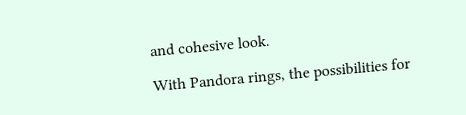and cohesive look.

With Pandora rings, the possibilities for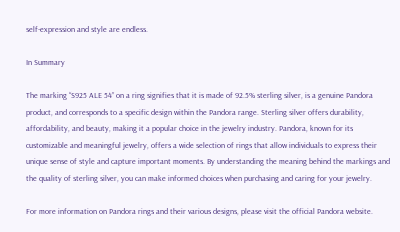self-expression and style are endless.

In Summary

The marking “S925 ALE 54” on a ring signifies that it is made of 92.5% sterling silver, is a genuine Pandora product, and corresponds to a specific design within the Pandora range. Sterling silver offers durability, affordability, and beauty, making it a popular choice in the jewelry industry. Pandora, known for its customizable and meaningful jewelry, offers a wide selection of rings that allow individuals to express their unique sense of style and capture important moments. By understanding the meaning behind the markings and the quality of sterling silver, you can make informed choices when purchasing and caring for your jewelry.

For more information on Pandora rings and their various designs, please visit the official Pandora website.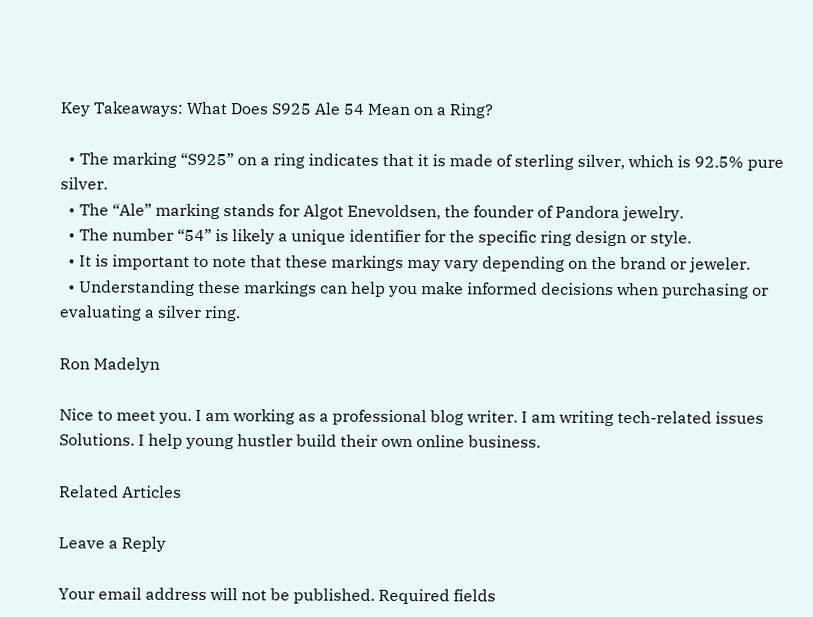Key Takeaways: What Does S925 Ale 54 Mean on a Ring?

  • The marking “S925” on a ring indicates that it is made of sterling silver, which is 92.5% pure silver.
  • The “Ale” marking stands for Algot Enevoldsen, the founder of Pandora jewelry.
  • The number “54” is likely a unique identifier for the specific ring design or style.
  • It is important to note that these markings may vary depending on the brand or jeweler.
  • Understanding these markings can help you make informed decisions when purchasing or evaluating a silver ring.

Ron Madelyn

Nice to meet you. I am working as a professional blog writer. I am writing tech-related issues Solutions. I help young hustler build their own online business.

Related Articles

Leave a Reply

Your email address will not be published. Required fields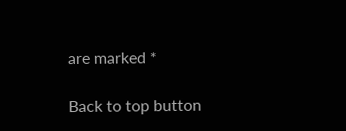are marked *

Back to top button